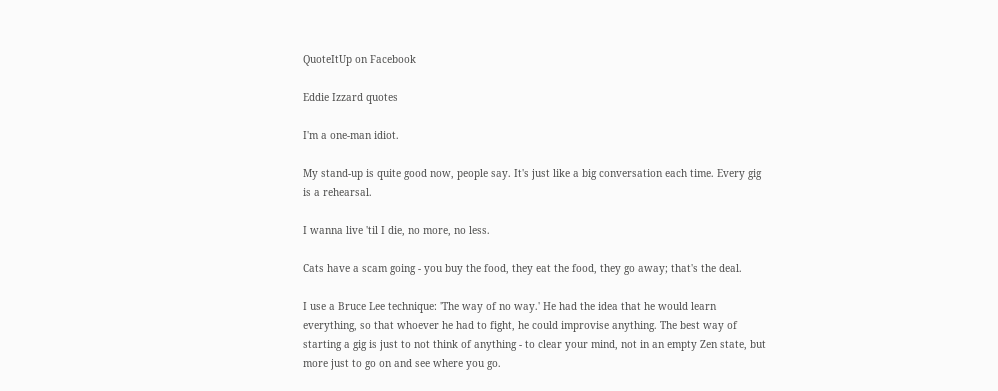QuoteItUp on Facebook

Eddie Izzard quotes

I'm a one-man idiot.

My stand-up is quite good now, people say. It's just like a big conversation each time. Every gig is a rehearsal.

I wanna live 'til I die, no more, no less.

Cats have a scam going - you buy the food, they eat the food, they go away; that's the deal.

I use a Bruce Lee technique: 'The way of no way.' He had the idea that he would learn everything, so that whoever he had to fight, he could improvise anything. The best way of starting a gig is just to not think of anything - to clear your mind, not in an empty Zen state, but more just to go on and see where you go.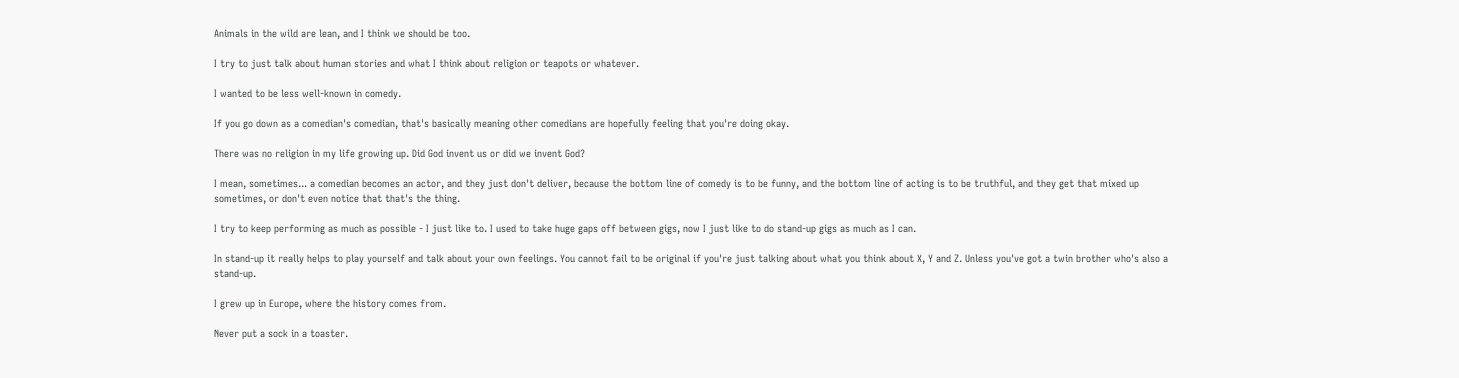Animals in the wild are lean, and I think we should be too.

I try to just talk about human stories and what I think about religion or teapots or whatever.

I wanted to be less well-known in comedy.

If you go down as a comedian's comedian, that's basically meaning other comedians are hopefully feeling that you're doing okay.

There was no religion in my life growing up. Did God invent us or did we invent God?

I mean, sometimes... a comedian becomes an actor, and they just don't deliver, because the bottom line of comedy is to be funny, and the bottom line of acting is to be truthful, and they get that mixed up sometimes, or don't even notice that that's the thing.

I try to keep performing as much as possible - I just like to. I used to take huge gaps off between gigs, now I just like to do stand-up gigs as much as I can.

In stand-up it really helps to play yourself and talk about your own feelings. You cannot fail to be original if you're just talking about what you think about X, Y and Z. Unless you've got a twin brother who's also a stand-up.

I grew up in Europe, where the history comes from.

Never put a sock in a toaster.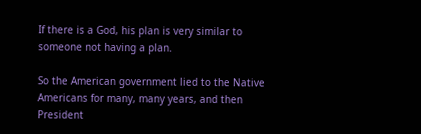If there is a God, his plan is very similar to someone not having a plan.

So the American government lied to the Native Americans for many, many years, and then President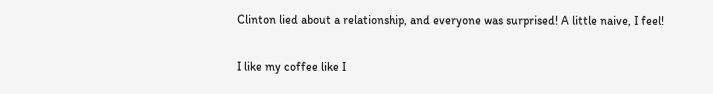Clinton lied about a relationship, and everyone was surprised! A little naive, I feel!

I like my coffee like I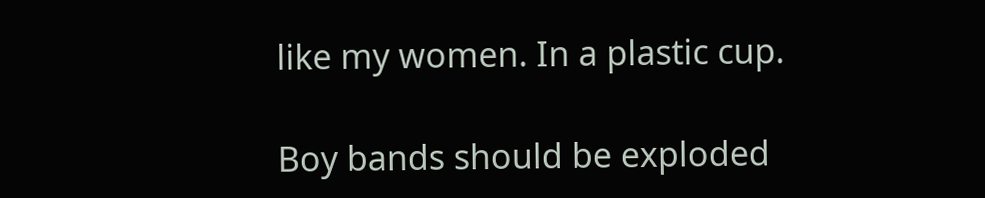like my women. In a plastic cup.

Boy bands should be exploded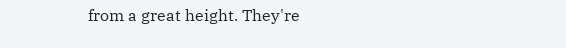from a great height. They're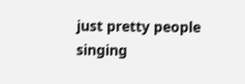just pretty people singing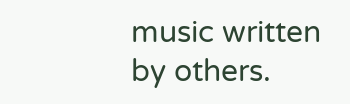music written by others.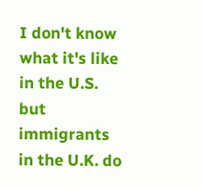I don't know what it's like in the U.S. but immigrants in the U.K. do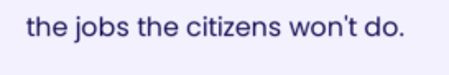the jobs the citizens won't do.